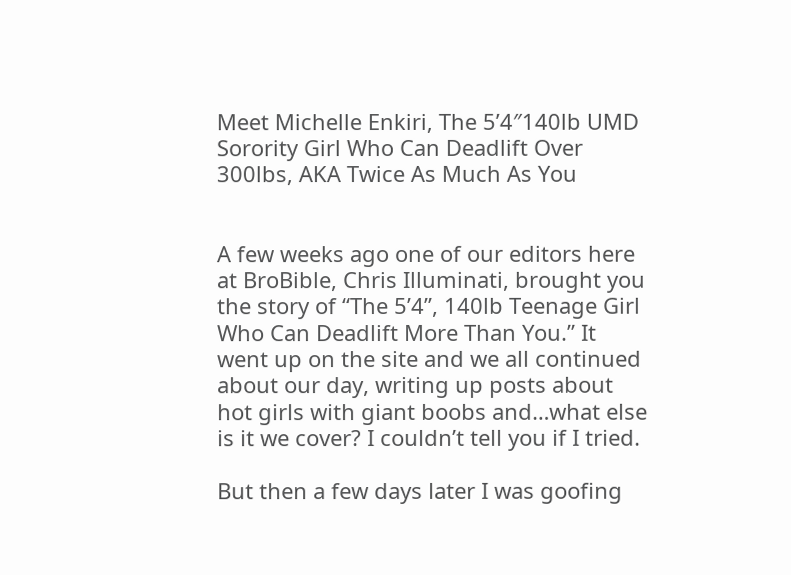Meet Michelle Enkiri, The 5’4″140lb UMD Sorority Girl Who Can Deadlift Over 300lbs, AKA Twice As Much As You


A few weeks ago one of our editors here at BroBible, Chris Illuminati, brought you the story of “The 5’4”, 140lb Teenage Girl Who Can Deadlift More Than You.” It went up on the site and we all continued about our day, writing up posts about hot girls with giant boobs and…what else is it we cover? I couldn’t tell you if I tried.

But then a few days later I was goofing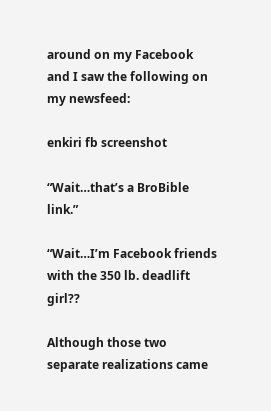around on my Facebook and I saw the following on my newsfeed:

enkiri fb screenshot

“Wait…that’s a BroBible link.”

“Wait…I’m Facebook friends with the 350 lb. deadlift girl??

Although those two separate realizations came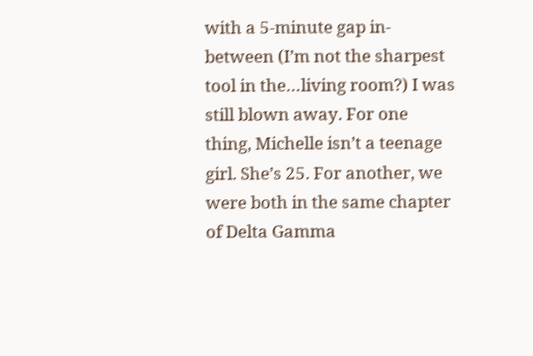with a 5-minute gap in-between (I’m not the sharpest tool in the…living room?) I was still blown away. For one thing, Michelle isn’t a teenage girl. She’s 25. For another, we were both in the same chapter of Delta Gamma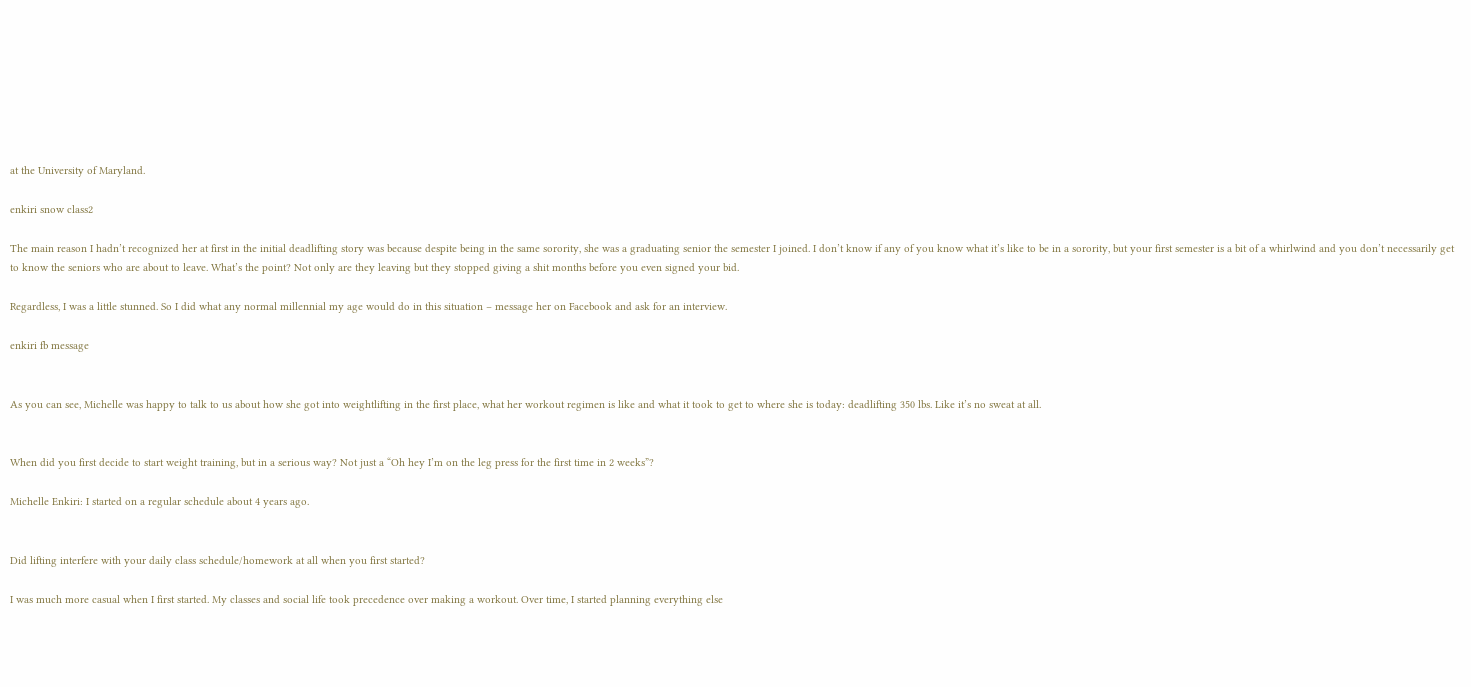at the University of Maryland.

enkiri snow class2

The main reason I hadn’t recognized her at first in the initial deadlifting story was because despite being in the same sorority, she was a graduating senior the semester I joined. I don’t know if any of you know what it’s like to be in a sorority, but your first semester is a bit of a whirlwind and you don’t necessarily get to know the seniors who are about to leave. What’s the point? Not only are they leaving but they stopped giving a shit months before you even signed your bid.

Regardless, I was a little stunned. So I did what any normal millennial my age would do in this situation – message her on Facebook and ask for an interview.

enkiri fb message


As you can see, Michelle was happy to talk to us about how she got into weightlifting in the first place, what her workout regimen is like and what it took to get to where she is today: deadlifting 350 lbs. Like it’s no sweat at all.


When did you first decide to start weight training, but in a serious way? Not just a “Oh hey I’m on the leg press for the first time in 2 weeks”?

Michelle Enkiri: I started on a regular schedule about 4 years ago.


Did lifting interfere with your daily class schedule/homework at all when you first started?

I was much more casual when I first started. My classes and social life took precedence over making a workout. Over time, I started planning everything else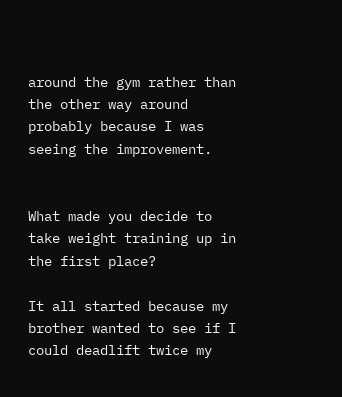around the gym rather than the other way around probably because I was seeing the improvement.


What made you decide to take weight training up in the first place?

It all started because my brother wanted to see if I could deadlift twice my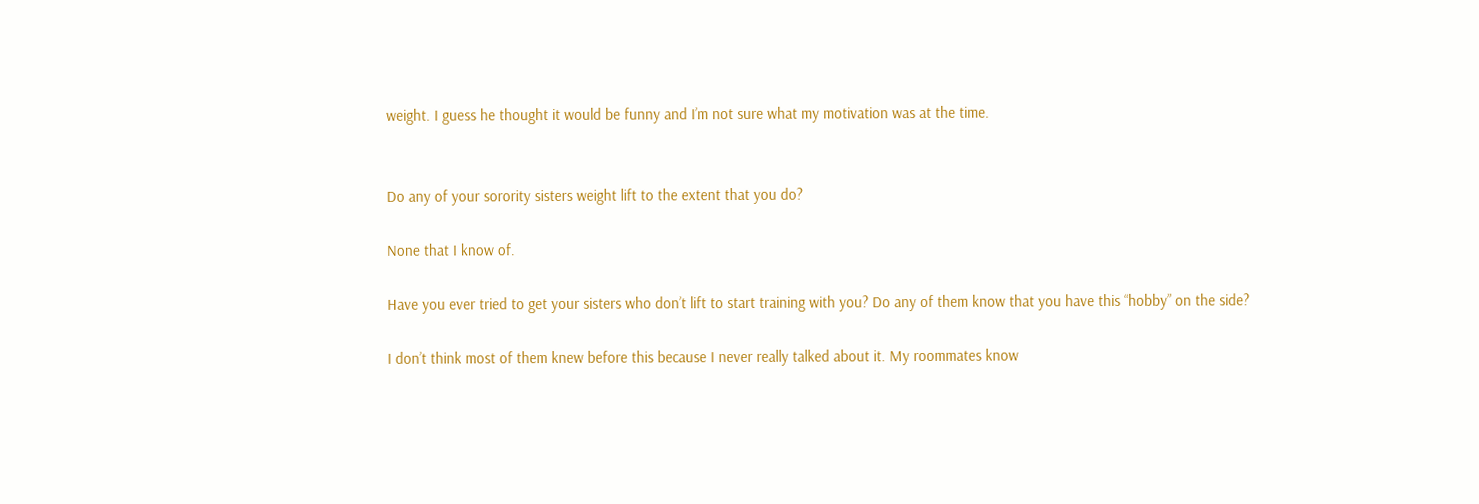weight. I guess he thought it would be funny and I’m not sure what my motivation was at the time.


Do any of your sorority sisters weight lift to the extent that you do?

None that I know of.

Have you ever tried to get your sisters who don’t lift to start training with you? Do any of them know that you have this “hobby” on the side?

I don’t think most of them knew before this because I never really talked about it. My roommates know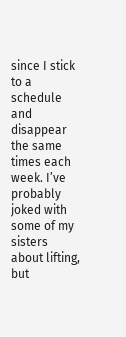since I stick to a schedule and disappear the same times each week. I’ve probably joked with some of my sisters about lifting, but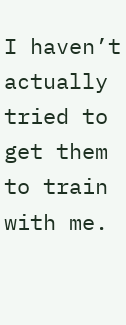I haven’t actually tried to get them to train with me.